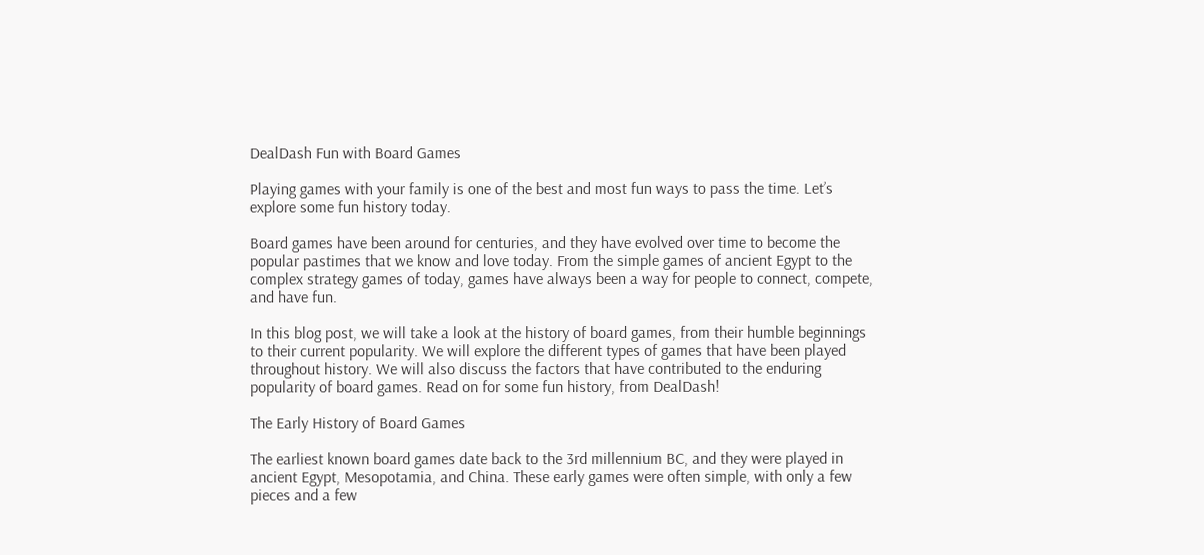DealDash Fun with Board Games

Playing games with your family is one of the best and most fun ways to pass the time. Let’s explore some fun history today.

Board games have been around for centuries, and they have evolved over time to become the popular pastimes that we know and love today. From the simple games of ancient Egypt to the complex strategy games of today, games have always been a way for people to connect, compete, and have fun.

In this blog post, we will take a look at the history of board games, from their humble beginnings to their current popularity. We will explore the different types of games that have been played throughout history. We will also discuss the factors that have contributed to the enduring popularity of board games. Read on for some fun history, from DealDash!

The Early History of Board Games

The earliest known board games date back to the 3rd millennium BC, and they were played in ancient Egypt, Mesopotamia, and China. These early games were often simple, with only a few pieces and a few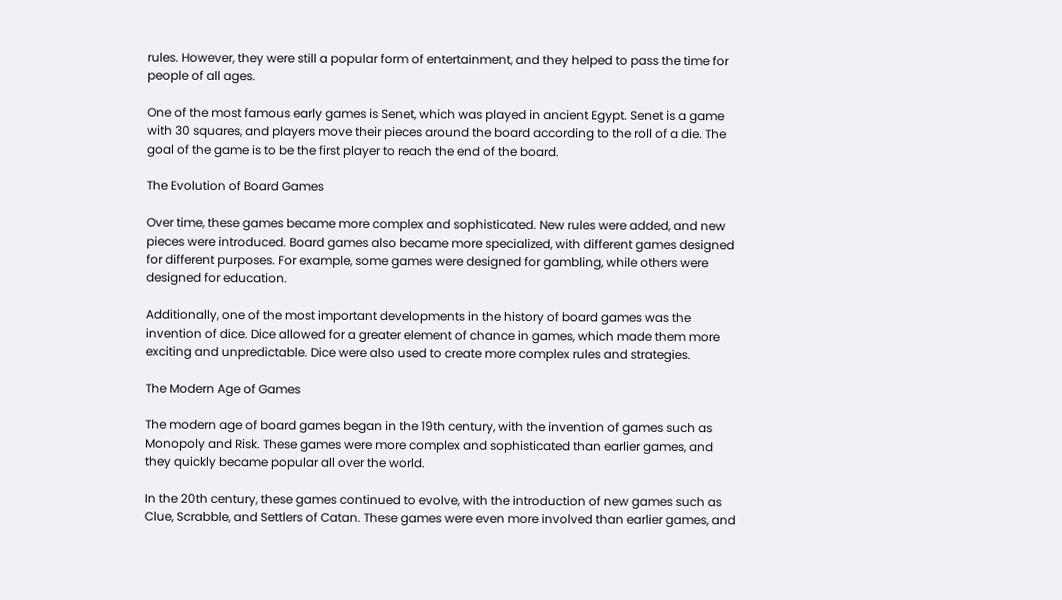rules. However, they were still a popular form of entertainment, and they helped to pass the time for people of all ages.

One of the most famous early games is Senet, which was played in ancient Egypt. Senet is a game with 30 squares, and players move their pieces around the board according to the roll of a die. The goal of the game is to be the first player to reach the end of the board.

The Evolution of Board Games

Over time, these games became more complex and sophisticated. New rules were added, and new pieces were introduced. Board games also became more specialized, with different games designed for different purposes. For example, some games were designed for gambling, while others were designed for education.

Additionally, one of the most important developments in the history of board games was the invention of dice. Dice allowed for a greater element of chance in games, which made them more exciting and unpredictable. Dice were also used to create more complex rules and strategies.

The Modern Age of Games

The modern age of board games began in the 19th century, with the invention of games such as Monopoly and Risk. These games were more complex and sophisticated than earlier games, and they quickly became popular all over the world.

In the 20th century, these games continued to evolve, with the introduction of new games such as Clue, Scrabble, and Settlers of Catan. These games were even more involved than earlier games, and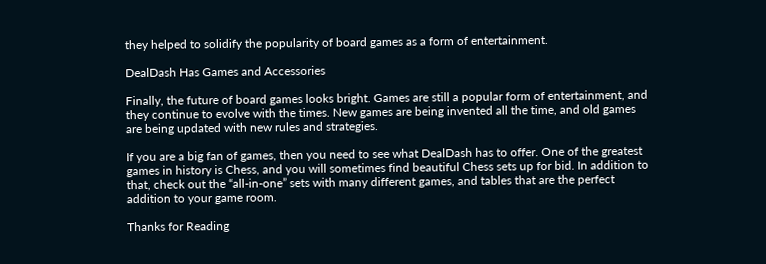they helped to solidify the popularity of board games as a form of entertainment.

DealDash Has Games and Accessories

Finally, the future of board games looks bright. Games are still a popular form of entertainment, and they continue to evolve with the times. New games are being invented all the time, and old games are being updated with new rules and strategies.

If you are a big fan of games, then you need to see what DealDash has to offer. One of the greatest games in history is Chess, and you will sometimes find beautiful Chess sets up for bid. In addition to that, check out the “all-in-one” sets with many different games, and tables that are the perfect addition to your game room.

Thanks for Reading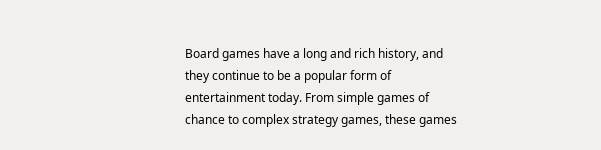Board games have a long and rich history, and they continue to be a popular form of entertainment today. From simple games of chance to complex strategy games, these games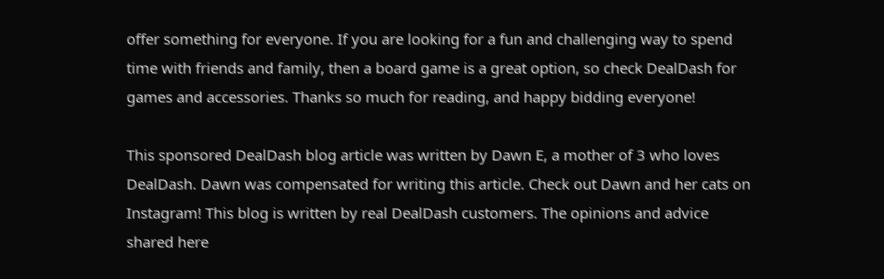offer something for everyone. If you are looking for a fun and challenging way to spend time with friends and family, then a board game is a great option, so check DealDash for games and accessories. Thanks so much for reading, and happy bidding everyone!

This sponsored DealDash blog article was written by Dawn E, a mother of 3 who loves DealDash. Dawn was compensated for writing this article. Check out Dawn and her cats on Instagram! This blog is written by real DealDash customers. The opinions and advice shared here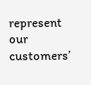represent our customers’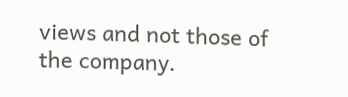views and not those of the company.